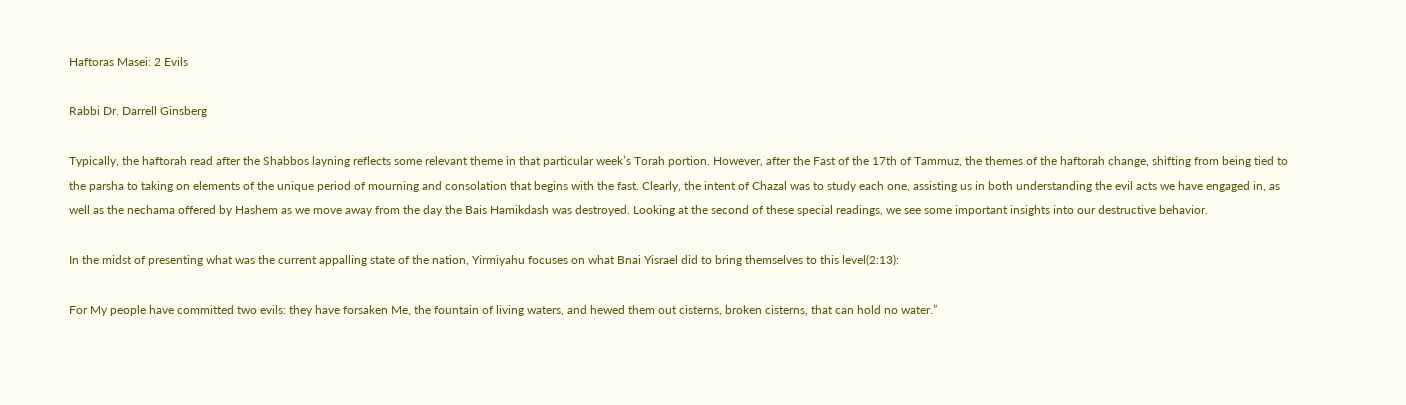Haftoras Masei: 2 Evils

Rabbi Dr. Darrell Ginsberg

Typically, the haftorah read after the Shabbos layning reflects some relevant theme in that particular week’s Torah portion. However, after the Fast of the 17th of Tammuz, the themes of the haftorah change, shifting from being tied to the parsha to taking on elements of the unique period of mourning and consolation that begins with the fast. Clearly, the intent of Chazal was to study each one, assisting us in both understanding the evil acts we have engaged in, as well as the nechama offered by Hashem as we move away from the day the Bais Hamikdash was destroyed. Looking at the second of these special readings, we see some important insights into our destructive behavior.

In the midst of presenting what was the current appalling state of the nation, Yirmiyahu focuses on what Bnai Yisrael did to bring themselves to this level(2:13):

For My people have committed two evils: they have forsaken Me, the fountain of living waters, and hewed them out cisterns, broken cisterns, that can hold no water.”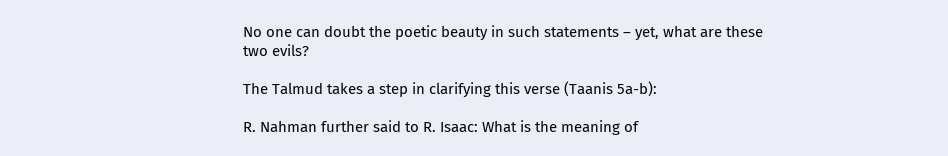No one can doubt the poetic beauty in such statements – yet, what are these two evils?

The Talmud takes a step in clarifying this verse (Taanis 5a-b):

R. Nahman further said to R. Isaac: What is the meaning of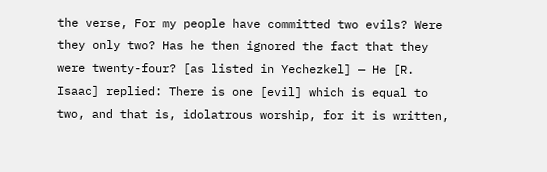the verse, For my people have committed two evils? Were they only two? Has he then ignored the fact that they were twenty-four? [as listed in Yechezkel] — He [R. Isaac] replied: There is one [evil] which is equal to two, and that is, idolatrous worship, for it is written,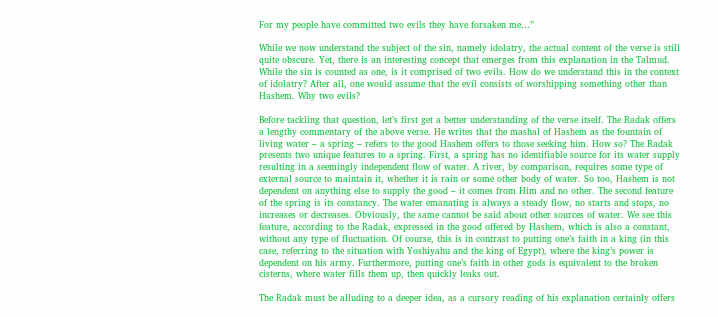For my people have committed two evils they have forsaken me…”

While we now understand the subject of the sin, namely idolatry, the actual content of the verse is still quite obscure. Yet, there is an interesting concept that emerges from this explanation in the Talmud. While the sin is counted as one, is it comprised of two evils. How do we understand this in the context of idolatry? After all, one would assume that the evil consists of worshipping something other than Hashem. Why two evils?

Before tackling that question, let’s first get a better understanding of the verse itself. The Radak offers a lengthy commentary of the above verse. He writes that the mashal of Hashem as the fountain of living water – a spring – refers to the good Hashem offers to those seeking him. How so? The Radak presents two unique features to a spring. First, a spring has no identifiable source for its water supply resulting in a seemingly independent flow of water. A river, by comparison, requires some type of external source to maintain it, whether it is rain or some other body of water. So too, Hashem is not dependent on anything else to supply the good – it comes from Him and no other. The second feature of the spring is its constancy. The water emanating is always a steady flow, no starts and stops, no increases or decreases. Obviously, the same cannot be said about other sources of water. We see this feature, according to the Radak, expressed in the good offered by Hashem, which is also a constant, without any type of fluctuation. Of course, this is in contrast to putting one’s faith in a king (in this case, referring to the situation with Yoshiyahu and the king of Egypt), where the king’s power is dependent on his army. Furthermore, putting one’s faith in other gods is equivalent to the broken cisterns, where water fills them up, then quickly leaks out.

The Radak must be alluding to a deeper idea, as a cursory reading of his explanation certainly offers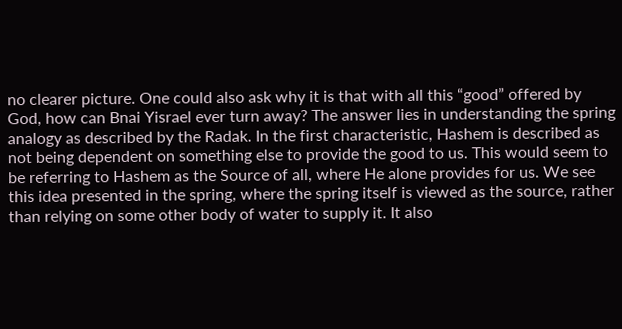no clearer picture. One could also ask why it is that with all this “good” offered by God, how can Bnai Yisrael ever turn away? The answer lies in understanding the spring analogy as described by the Radak. In the first characteristic, Hashem is described as not being dependent on something else to provide the good to us. This would seem to be referring to Hashem as the Source of all, where He alone provides for us. We see this idea presented in the spring, where the spring itself is viewed as the source, rather than relying on some other body of water to supply it. It also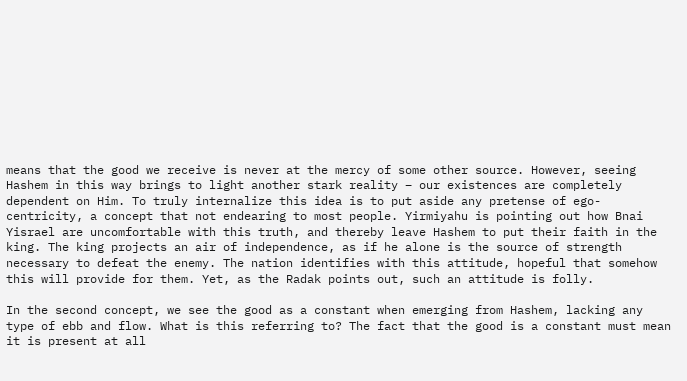means that the good we receive is never at the mercy of some other source. However, seeing Hashem in this way brings to light another stark reality – our existences are completely dependent on Him. To truly internalize this idea is to put aside any pretense of ego-centricity, a concept that not endearing to most people. Yirmiyahu is pointing out how Bnai Yisrael are uncomfortable with this truth, and thereby leave Hashem to put their faith in the king. The king projects an air of independence, as if he alone is the source of strength necessary to defeat the enemy. The nation identifies with this attitude, hopeful that somehow this will provide for them. Yet, as the Radak points out, such an attitude is folly.

In the second concept, we see the good as a constant when emerging from Hashem, lacking any type of ebb and flow. What is this referring to? The fact that the good is a constant must mean it is present at all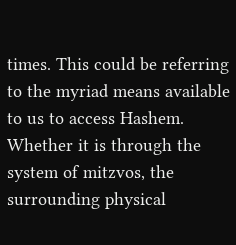times. This could be referring to the myriad means available to us to access Hashem. Whether it is through the system of mitzvos, the surrounding physical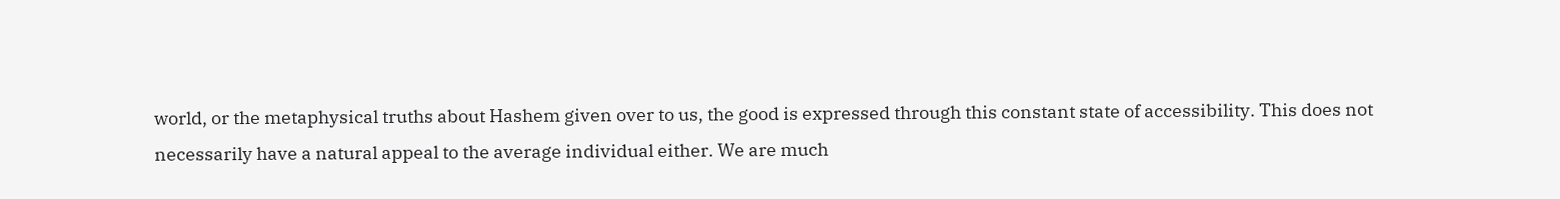world, or the metaphysical truths about Hashem given over to us, the good is expressed through this constant state of accessibility. This does not necessarily have a natural appeal to the average individual either. We are much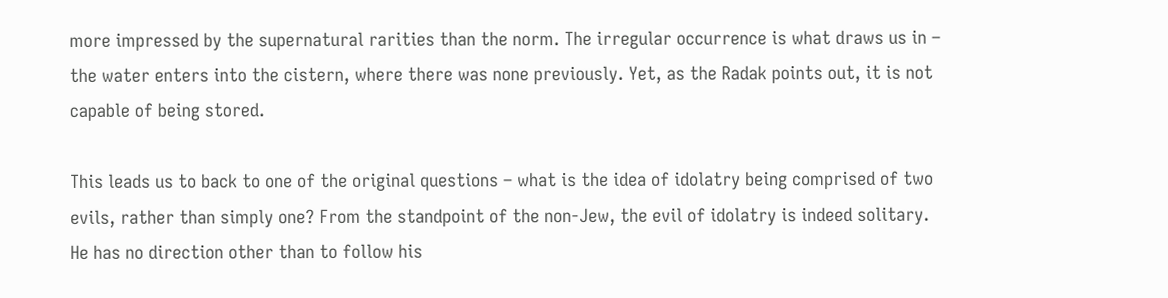more impressed by the supernatural rarities than the norm. The irregular occurrence is what draws us in – the water enters into the cistern, where there was none previously. Yet, as the Radak points out, it is not capable of being stored.

This leads us to back to one of the original questions – what is the idea of idolatry being comprised of two evils, rather than simply one? From the standpoint of the non-Jew, the evil of idolatry is indeed solitary. He has no direction other than to follow his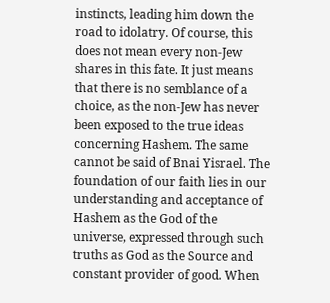instincts, leading him down the road to idolatry. Of course, this does not mean every non-Jew shares in this fate. It just means that there is no semblance of a choice, as the non-Jew has never been exposed to the true ideas concerning Hashem. The same cannot be said of Bnai Yisrael. The foundation of our faith lies in our understanding and acceptance of Hashem as the God of the universe, expressed through such truths as God as the Source and constant provider of good. When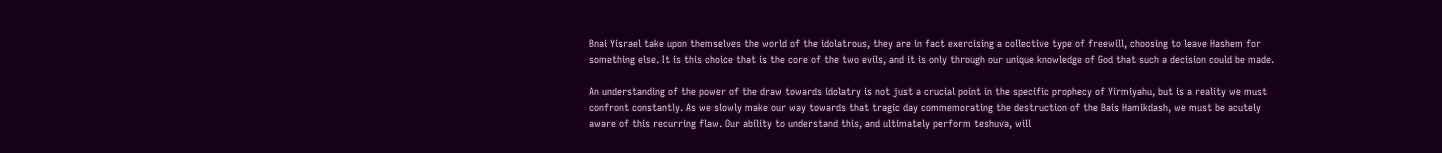Bnai Yisrael take upon themselves the world of the idolatrous, they are in fact exercising a collective type of freewill, choosing to leave Hashem for something else. It is this choice that is the core of the two evils, and it is only through our unique knowledge of God that such a decision could be made.

An understanding of the power of the draw towards idolatry is not just a crucial point in the specific prophecy of Yirmiyahu, but is a reality we must confront constantly. As we slowly make our way towards that tragic day commemorating the destruction of the Bais Hamikdash, we must be acutely aware of this recurring flaw. Our ability to understand this, and ultimately perform teshuva, will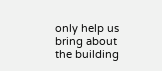only help us bring about the building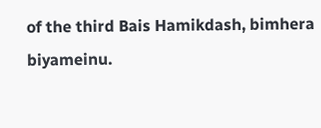of the third Bais Hamikdash, bimhera biyameinu.